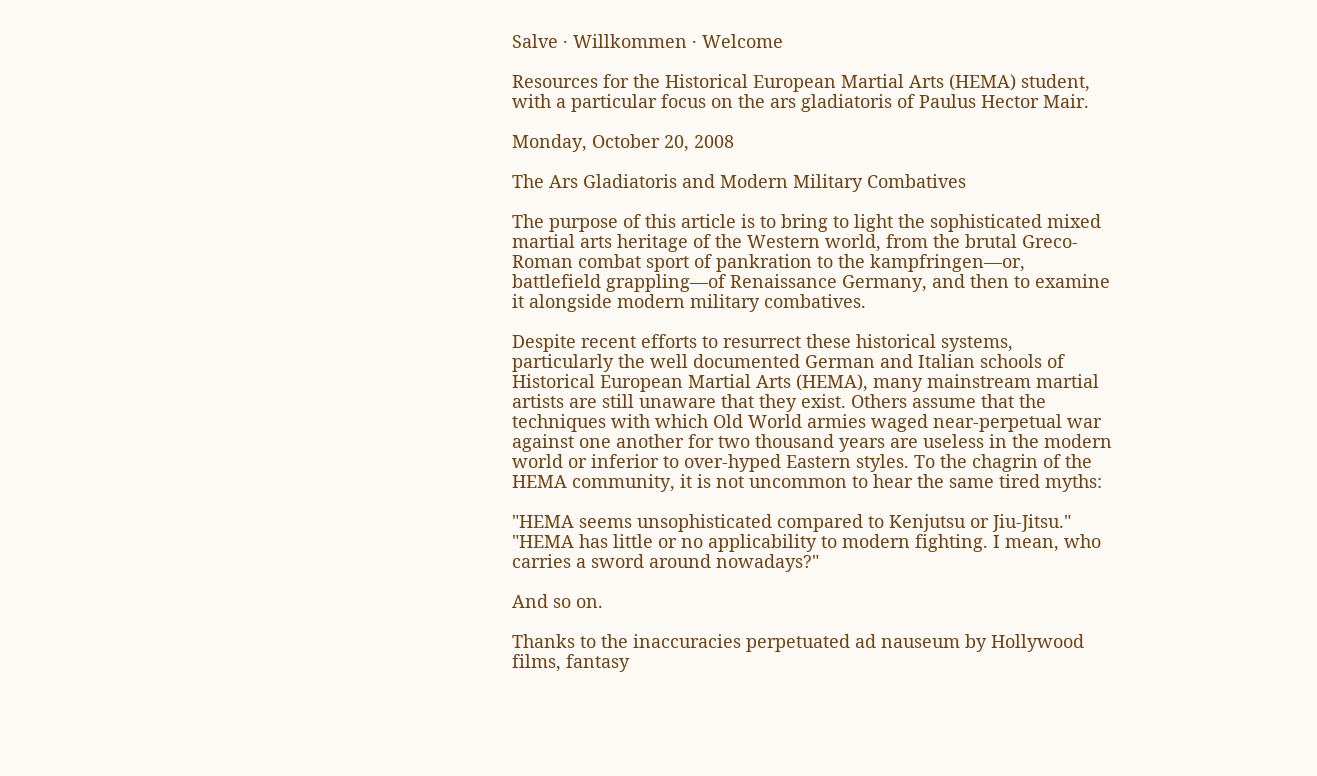Salve · Willkommen · Welcome

Resources for the Historical European Martial Arts (HEMA) student, with a particular focus on the ars gladiatoris of Paulus Hector Mair.

Monday, October 20, 2008

The Ars Gladiatoris and Modern Military Combatives

The purpose of this article is to bring to light the sophisticated mixed martial arts heritage of the Western world, from the brutal Greco-Roman combat sport of pankration to the kampfringen––or, battlefield grappling––of Renaissance Germany, and then to examine it alongside modern military combatives.

Despite recent efforts to resurrect these historical systems, particularly the well documented German and Italian schools of Historical European Martial Arts (HEMA), many mainstream martial artists are still unaware that they exist. Others assume that the techniques with which Old World armies waged near-perpetual war against one another for two thousand years are useless in the modern world or inferior to over-hyped Eastern styles. To the chagrin of the HEMA community, it is not uncommon to hear the same tired myths:

"HEMA seems unsophisticated compared to Kenjutsu or Jiu-Jitsu."
"HEMA has little or no applicability to modern fighting. I mean, who carries a sword around nowadays?"

And so on.

Thanks to the inaccuracies perpetuated ad nauseum by Hollywood films, fantasy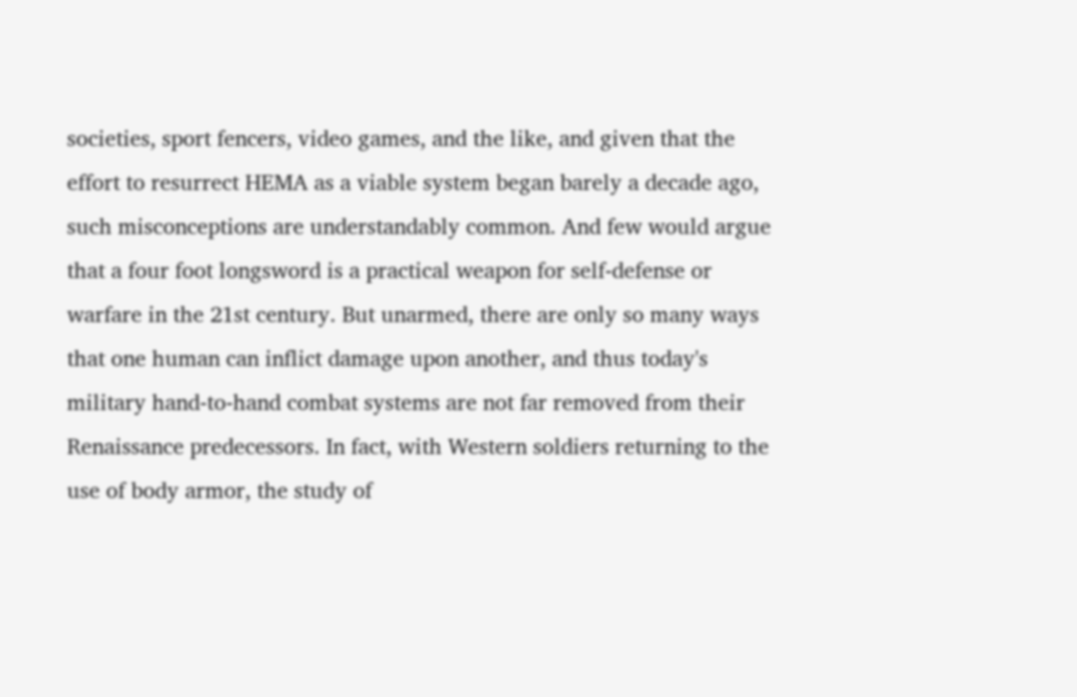societies, sport fencers, video games, and the like, and given that the effort to resurrect HEMA as a viable system began barely a decade ago, such misconceptions are understandably common. And few would argue that a four foot longsword is a practical weapon for self-defense or warfare in the 21st century. But unarmed, there are only so many ways that one human can inflict damage upon another, and thus today's military hand-to-hand combat systems are not far removed from their Renaissance predecessors. In fact, with Western soldiers returning to the use of body armor, the study of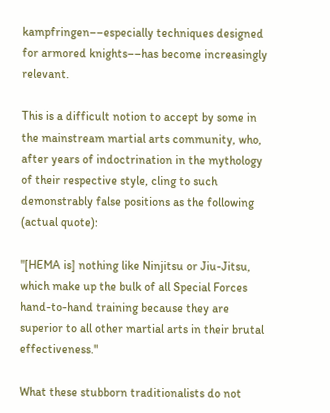kampfringen––especially techniques designed for armored knights––has become increasingly relevant.

This is a difficult notion to accept by some in the mainstream martial arts community, who, after years of indoctrination in the mythology of their respective style, cling to such demonstrably false positions as the following (actual quote):

"[HEMA is] nothing like Ninjitsu or Jiu-Jitsu, which make up the bulk of all Special Forces hand-to-hand training because they are superior to all other martial arts in their brutal effectiveness."

What these stubborn traditionalists do not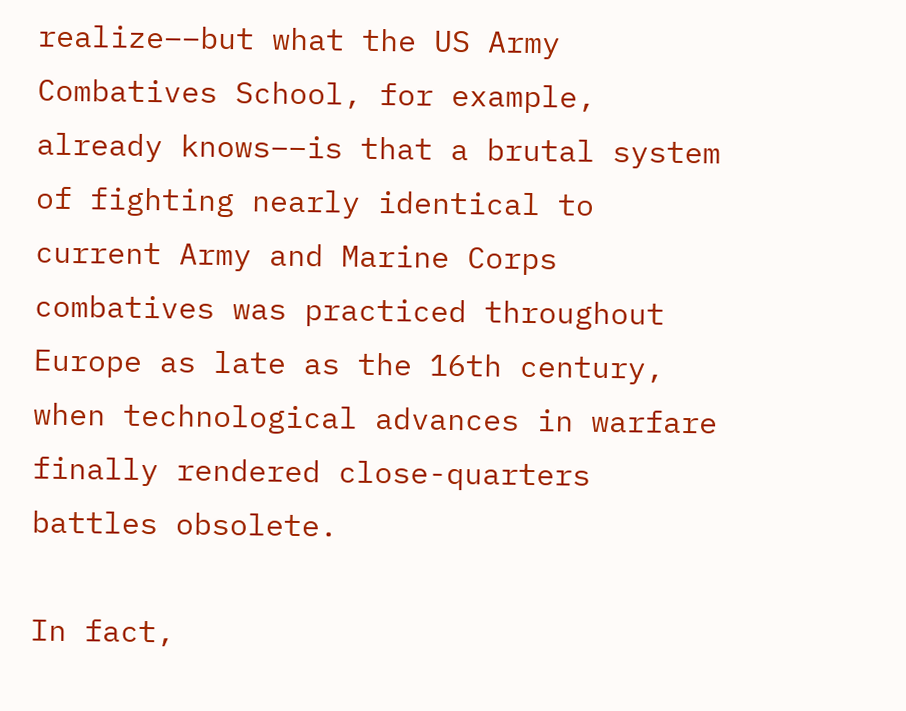realize––but what the US Army Combatives School, for example, already knows––is that a brutal system of fighting nearly identical to current Army and Marine Corps combatives was practiced throughout Europe as late as the 16th century, when technological advances in warfare finally rendered close-quarters battles obsolete.

In fact,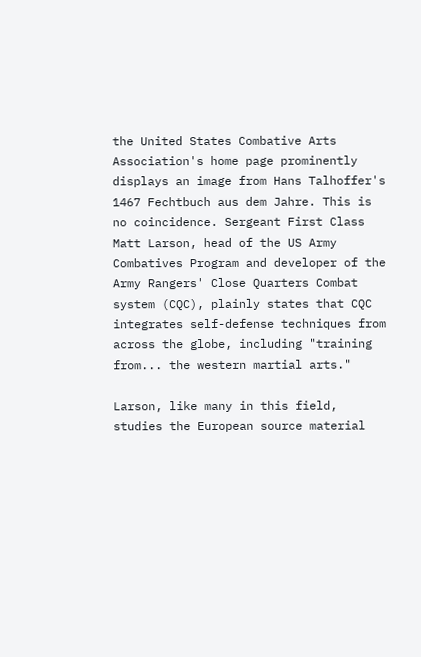the United States Combative Arts Association's home page prominently displays an image from Hans Talhoffer's 1467 Fechtbuch aus dem Jahre. This is no coincidence. Sergeant First Class Matt Larson, head of the US Army Combatives Program and developer of the Army Rangers' Close Quarters Combat system (CQC), plainly states that CQC integrates self-defense techniques from across the globe, including "training from... the western martial arts."

Larson, like many in this field, studies the European source material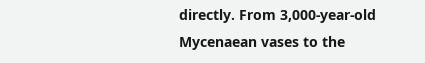directly. From 3,000-year-old Mycenaean vases to the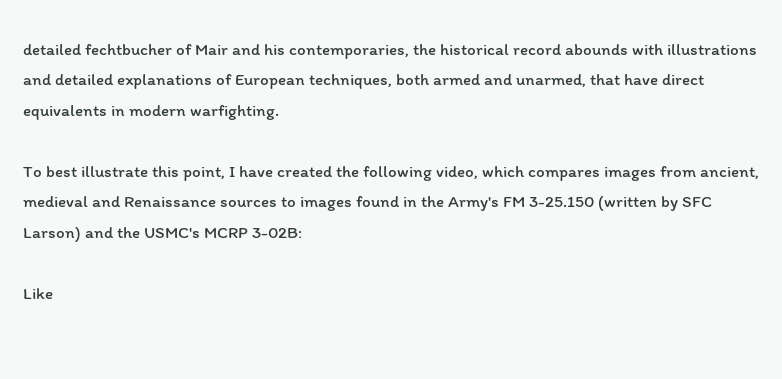detailed fechtbucher of Mair and his contemporaries, the historical record abounds with illustrations and detailed explanations of European techniques, both armed and unarmed, that have direct equivalents in modern warfighting.

To best illustrate this point, I have created the following video, which compares images from ancient, medieval and Renaissance sources to images found in the Army's FM 3-25.150 (written by SFC Larson) and the USMC's MCRP 3-02B:

Like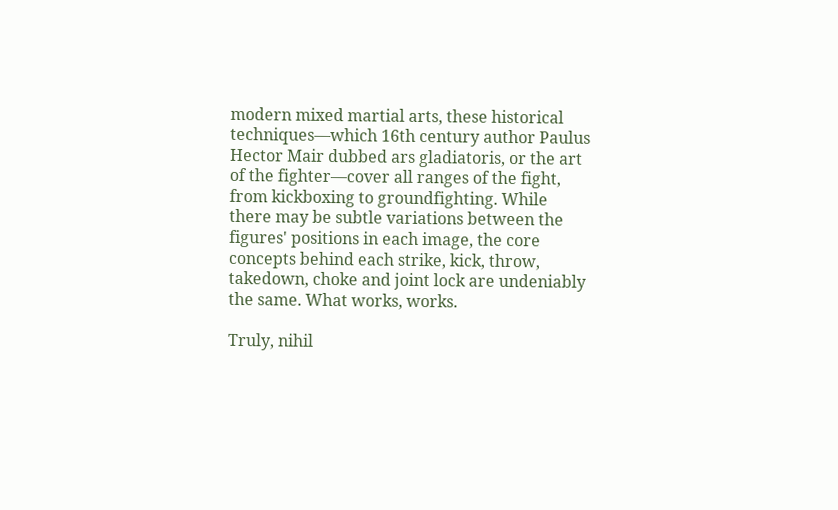modern mixed martial arts, these historical techniques––which 16th century author Paulus Hector Mair dubbed ars gladiatoris, or the art of the fighter––cover all ranges of the fight, from kickboxing to groundfighting. While there may be subtle variations between the figures' positions in each image, the core concepts behind each strike, kick, throw, takedown, choke and joint lock are undeniably the same. What works, works.

Truly, nihil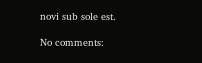novi sub sole est.

No comments: